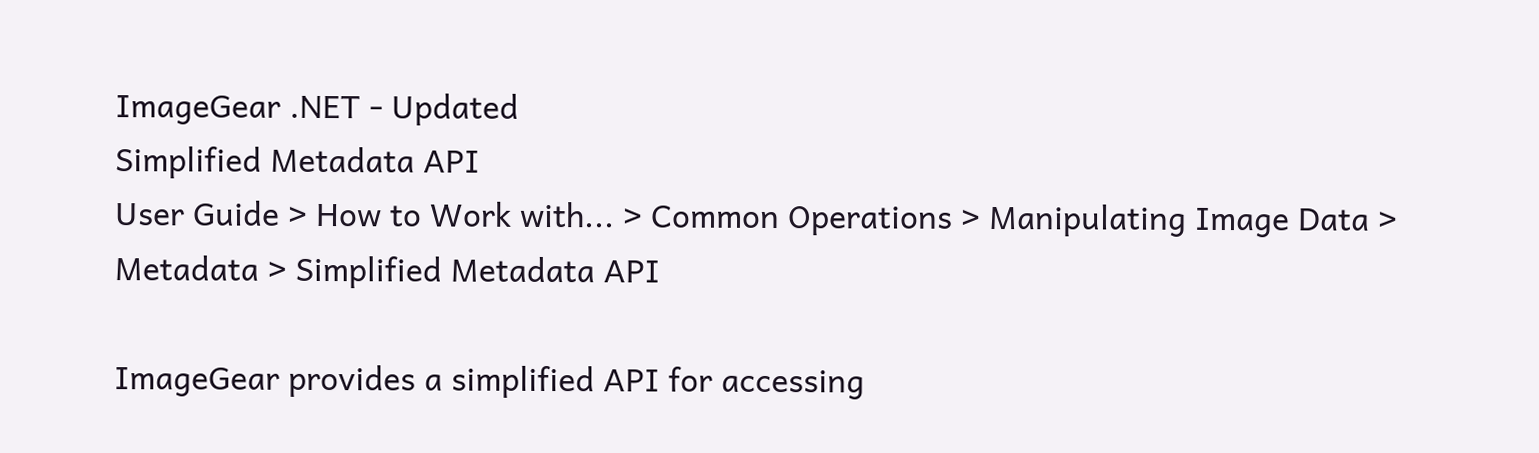ImageGear .NET - Updated
Simplified Metadata API
User Guide > How to Work with... > Common Operations > Manipulating Image Data > Metadata > Simplified Metadata API

ImageGear provides a simplified API for accessing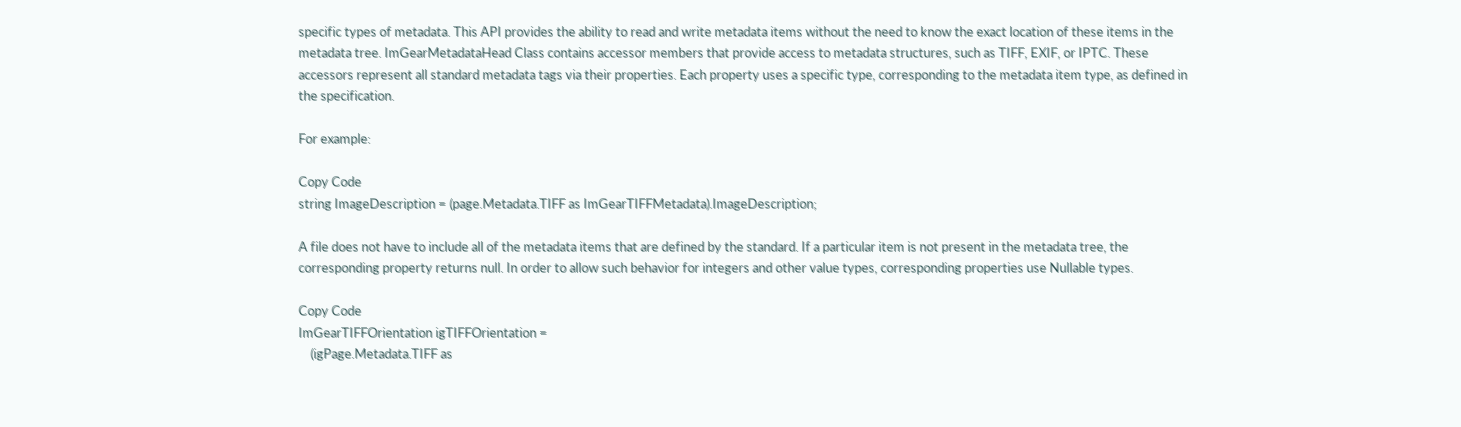specific types of metadata. This API provides the ability to read and write metadata items without the need to know the exact location of these items in the metadata tree. ImGearMetadataHead Class contains accessor members that provide access to metadata structures, such as TIFF, EXIF, or IPTC. These accessors represent all standard metadata tags via their properties. Each property uses a specific type, corresponding to the metadata item type, as defined in the specification.

For example:

Copy Code
string ImageDescription = (page.Metadata.TIFF as ImGearTIFFMetadata).ImageDescription;

A file does not have to include all of the metadata items that are defined by the standard. If a particular item is not present in the metadata tree, the corresponding property returns null. In order to allow such behavior for integers and other value types, corresponding properties use Nullable types.

Copy Code
ImGearTIFFOrientation igTIFFOrientation =
    (igPage.Metadata.TIFF as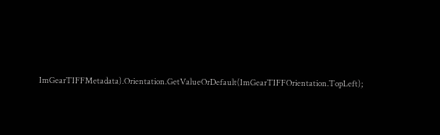ImGearTIFFMetadata).Orientation.GetValueOrDefault(ImGearTIFFOrientation.TopLeft);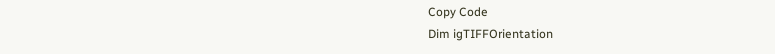Copy Code
Dim igTIFFOrientation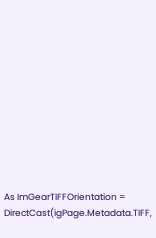As ImGearTIFFOrientation = DirectCast(igPage.Metadata.TIFF,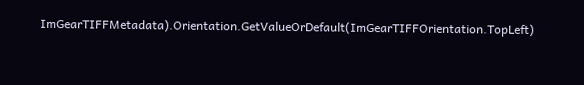ImGearTIFFMetadata).Orientation.GetValueOrDefault(ImGearTIFFOrientation.TopLeft)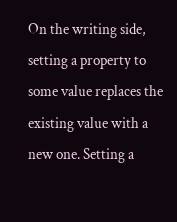On the writing side, setting a property to some value replaces the existing value with a new one. Setting a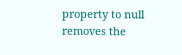property to null removes the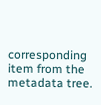corresponding item from the metadata tree.